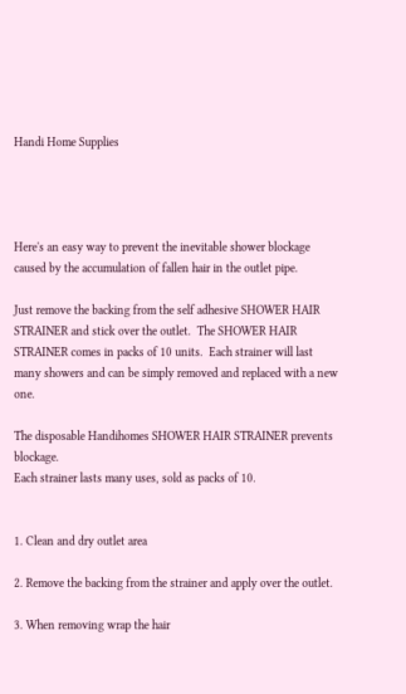Handi Home Supplies




Here's an easy way to prevent the inevitable shower blockage caused by the accumulation of fallen hair in the outlet pipe.

Just remove the backing from the self adhesive SHOWER HAIR STRAINER and stick over the outlet.  The SHOWER HAIR STRAINER comes in packs of 10 units.  Each strainer will last many showers and can be simply removed and replaced with a new one.

The disposable Handihomes SHOWER HAIR STRAINER prevents blockage.
Each strainer lasts many uses, sold as packs of 10.


1. Clean and dry outlet area

2. Remove the backing from the strainer and apply over the outlet.

3. When removing wrap the hair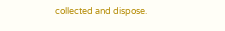collected and dispose.